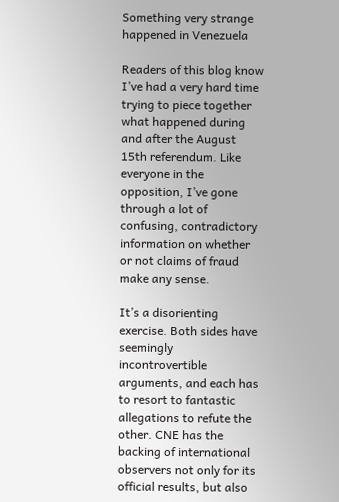Something very strange happened in Venezuela

Readers of this blog know I’ve had a very hard time trying to piece together what happened during and after the August 15th referendum. Like everyone in the opposition, I’ve gone through a lot of confusing, contradictory information on whether or not claims of fraud make any sense.

It’s a disorienting exercise. Both sides have seemingly incontrovertible arguments, and each has to resort to fantastic allegations to refute the other. CNE has the backing of international observers not only for its official results, but also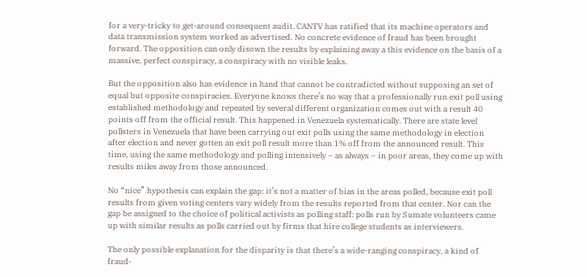for a very-tricky to get-around consequent audit. CANTV has ratified that its machine operators and data transmission system worked as advertised. No concrete evidence of fraud has been brought forward. The opposition can only disown the results by explaining away a this evidence on the basis of a massive, perfect conspiracy, a conspiracy with no visible leaks.

But the opposition also has evidence in hand that cannot be contradicted without supposing an set of equal but opposite conspiracies. Everyone knows there’s no way that a professionally run exit poll using established methodology and repeated by several different organization comes out with a result 40 points off from the official result. This happened in Venezuela systematically. There are state level pollsters in Venezuela that have been carrying out exit polls using the same methodology in election after election and never gotten an exit poll result more than 1% off from the announced result. This time, using the same methodology and polling intensively – as always – in poor areas, they come up with results miles away from those announced.

No “nice” hypothesis can explain the gap: it’s not a matter of bias in the areas polled, because exit poll results from given voting centers vary widely from the results reported from that center. Nor can the gap be assigned to the choice of political activists as polling staff: polls run by Sumate volunteers came up with similar results as polls carried out by firms that hire college students as interviewers.

The only possible explanation for the disparity is that there’s a wide-ranging conspiracy, a kind of fraud-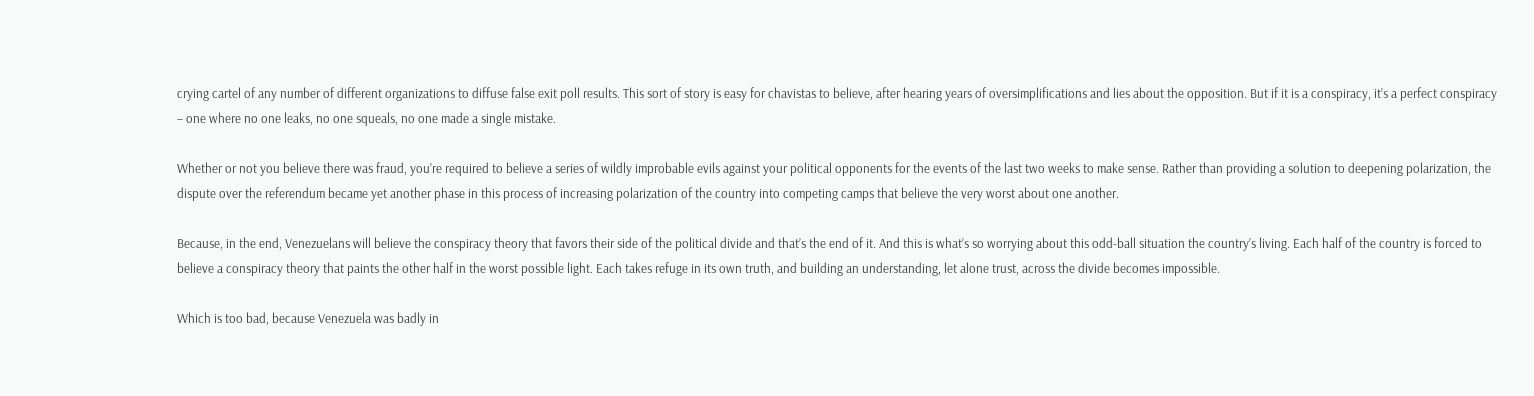crying cartel of any number of different organizations to diffuse false exit poll results. This sort of story is easy for chavistas to believe, after hearing years of oversimplifications and lies about the opposition. But if it is a conspiracy, it’s a perfect conspiracy – one where no one leaks, no one squeals, no one made a single mistake.

Whether or not you believe there was fraud, you’re required to believe a series of wildly improbable evils against your political opponents for the events of the last two weeks to make sense. Rather than providing a solution to deepening polarization, the dispute over the referendum became yet another phase in this process of increasing polarization of the country into competing camps that believe the very worst about one another.

Because, in the end, Venezuelans will believe the conspiracy theory that favors their side of the political divide and that’s the end of it. And this is what’s so worrying about this odd-ball situation the country’s living. Each half of the country is forced to believe a conspiracy theory that paints the other half in the worst possible light. Each takes refuge in its own truth, and building an understanding, let alone trust, across the divide becomes impossible.

Which is too bad, because Venezuela was badly in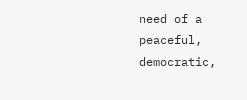need of a peaceful, democratic,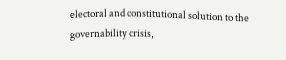electoral and constitutional solution to the governability crisis,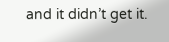and it didn’t get it.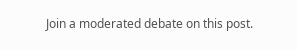Join a moderated debate on this post.